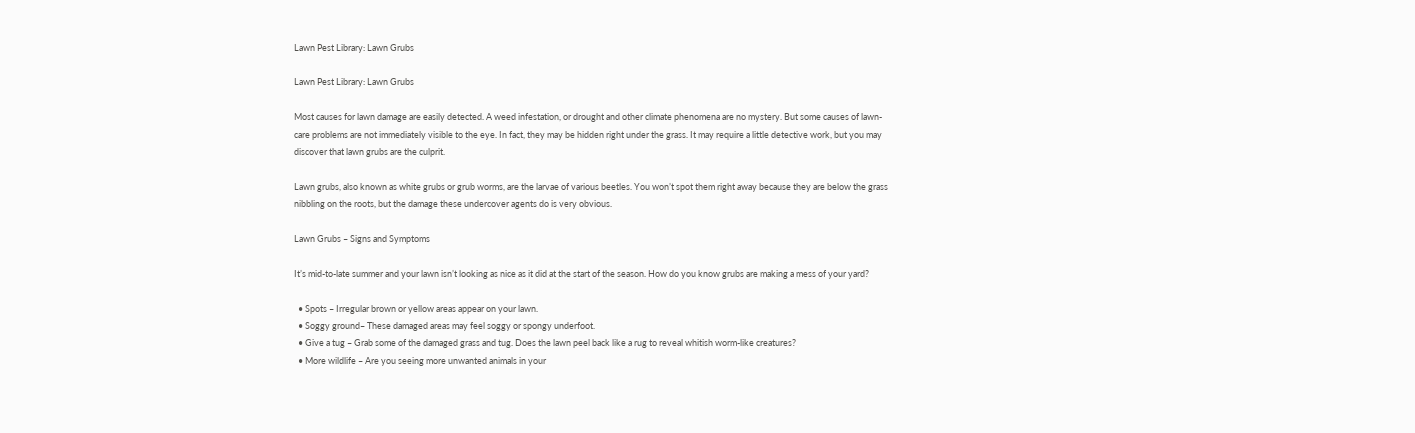Lawn Pest Library: Lawn Grubs

Lawn Pest Library: Lawn Grubs

Most causes for lawn damage are easily detected. A weed infestation, or drought and other climate phenomena are no mystery. But some causes of lawn-care problems are not immediately visible to the eye. In fact, they may be hidden right under the grass. It may require a little detective work, but you may discover that lawn grubs are the culprit.

Lawn grubs, also known as white grubs or grub worms, are the larvae of various beetles. You won’t spot them right away because they are below the grass nibbling on the roots, but the damage these undercover agents do is very obvious.

Lawn Grubs – Signs and Symptoms

It’s mid-to-late summer and your lawn isn’t looking as nice as it did at the start of the season. How do you know grubs are making a mess of your yard?

  • Spots – Irregular brown or yellow areas appear on your lawn.
  • Soggy ground– These damaged areas may feel soggy or spongy underfoot.
  • Give a tug – Grab some of the damaged grass and tug. Does the lawn peel back like a rug to reveal whitish worm-like creatures?
  • More wildlife – Are you seeing more unwanted animals in your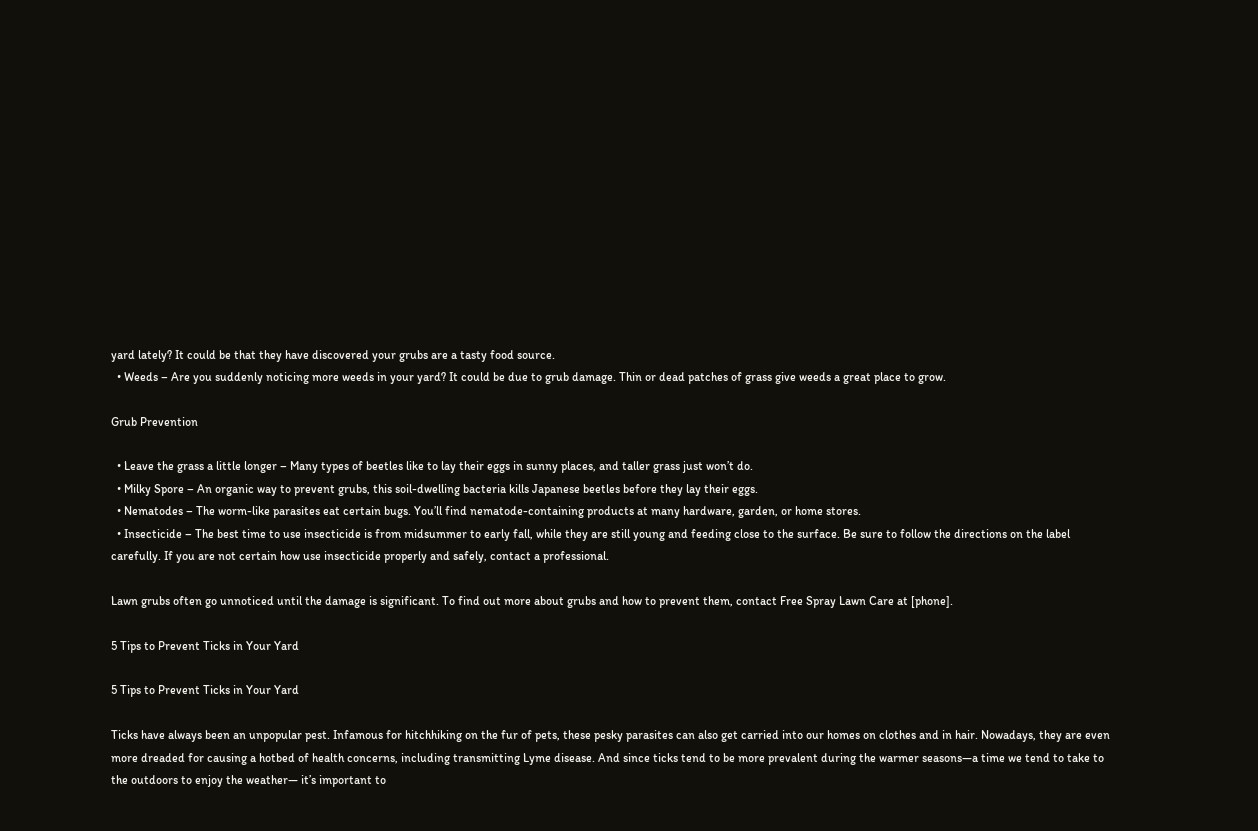yard lately? It could be that they have discovered your grubs are a tasty food source.
  • Weeds – Are you suddenly noticing more weeds in your yard? It could be due to grub damage. Thin or dead patches of grass give weeds a great place to grow.

Grub Prevention

  • Leave the grass a little longer – Many types of beetles like to lay their eggs in sunny places, and taller grass just won’t do.
  • Milky Spore – An organic way to prevent grubs, this soil-dwelling bacteria kills Japanese beetles before they lay their eggs.
  • Nematodes – The worm-like parasites eat certain bugs. You’ll find nematode-containing products at many hardware, garden, or home stores.
  • Insecticide – The best time to use insecticide is from midsummer to early fall, while they are still young and feeding close to the surface. Be sure to follow the directions on the label carefully. If you are not certain how use insecticide properly and safely, contact a professional.

Lawn grubs often go unnoticed until the damage is significant. To find out more about grubs and how to prevent them, contact Free Spray Lawn Care at [phone].

5 Tips to Prevent Ticks in Your Yard

5 Tips to Prevent Ticks in Your Yard

Ticks have always been an unpopular pest. Infamous for hitchhiking on the fur of pets, these pesky parasites can also get carried into our homes on clothes and in hair. Nowadays, they are even more dreaded for causing a hotbed of health concerns, including transmitting Lyme disease. And since ticks tend to be more prevalent during the warmer seasons—a time we tend to take to the outdoors to enjoy the weather— it’s important to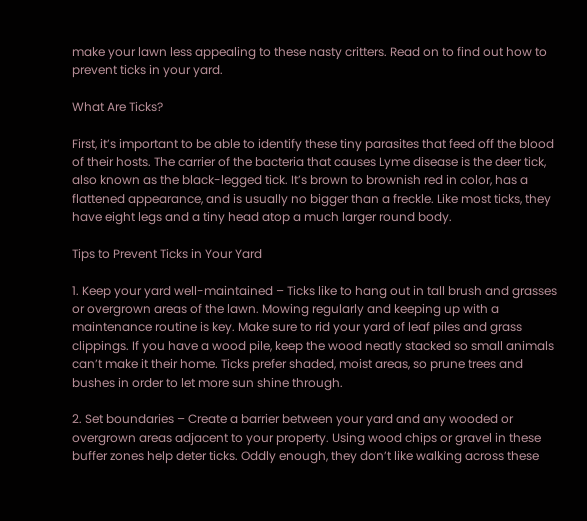make your lawn less appealing to these nasty critters. Read on to find out how to prevent ticks in your yard.

What Are Ticks?

First, it’s important to be able to identify these tiny parasites that feed off the blood of their hosts. The carrier of the bacteria that causes Lyme disease is the deer tick, also known as the black-legged tick. It’s brown to brownish red in color, has a flattened appearance, and is usually no bigger than a freckle. Like most ticks, they have eight legs and a tiny head atop a much larger round body.

Tips to Prevent Ticks in Your Yard

1. Keep your yard well-maintained – Ticks like to hang out in tall brush and grasses or overgrown areas of the lawn. Mowing regularly and keeping up with a maintenance routine is key. Make sure to rid your yard of leaf piles and grass clippings. If you have a wood pile, keep the wood neatly stacked so small animals can’t make it their home. Ticks prefer shaded, moist areas, so prune trees and bushes in order to let more sun shine through.

2. Set boundaries – Create a barrier between your yard and any wooded or overgrown areas adjacent to your property. Using wood chips or gravel in these buffer zones help deter ticks. Oddly enough, they don’t like walking across these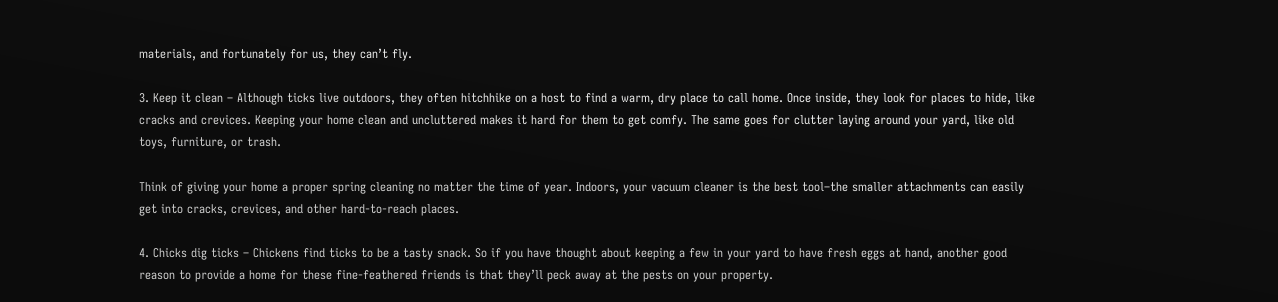materials, and fortunately for us, they can’t fly.

3. Keep it clean – Although ticks live outdoors, they often hitchhike on a host to find a warm, dry place to call home. Once inside, they look for places to hide, like cracks and crevices. Keeping your home clean and uncluttered makes it hard for them to get comfy. The same goes for clutter laying around your yard, like old toys, furniture, or trash.

Think of giving your home a proper spring cleaning no matter the time of year. Indoors, your vacuum cleaner is the best tool–the smaller attachments can easily get into cracks, crevices, and other hard-to-reach places.

4. Chicks dig ticks – Chickens find ticks to be a tasty snack. So if you have thought about keeping a few in your yard to have fresh eggs at hand, another good reason to provide a home for these fine-feathered friends is that they’ll peck away at the pests on your property.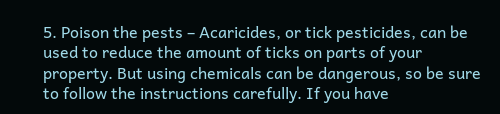5. Poison the pests – Acaricides, or tick pesticides, can be used to reduce the amount of ticks on parts of your property. But using chemicals can be dangerous, so be sure to follow the instructions carefully. If you have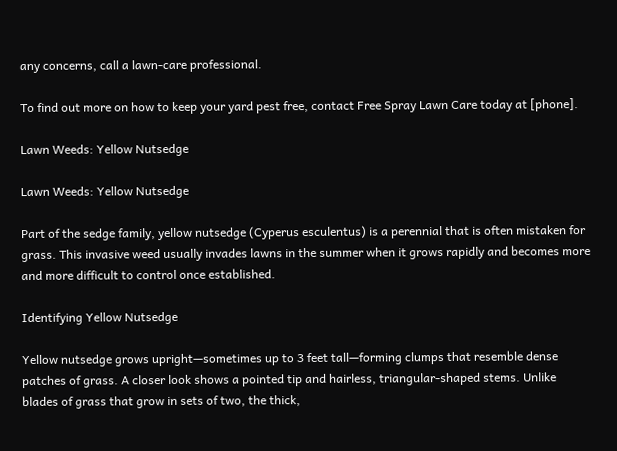any concerns, call a lawn-care professional.

To find out more on how to keep your yard pest free, contact Free Spray Lawn Care today at [phone].

Lawn Weeds: Yellow Nutsedge

Lawn Weeds: Yellow Nutsedge

Part of the sedge family, yellow nutsedge (Cyperus esculentus) is a perennial that is often mistaken for grass. This invasive weed usually invades lawns in the summer when it grows rapidly and becomes more and more difficult to control once established.

Identifying Yellow Nutsedge

Yellow nutsedge grows upright—sometimes up to 3 feet tall—forming clumps that resemble dense patches of grass. A closer look shows a pointed tip and hairless, triangular-shaped stems. Unlike blades of grass that grow in sets of two, the thick,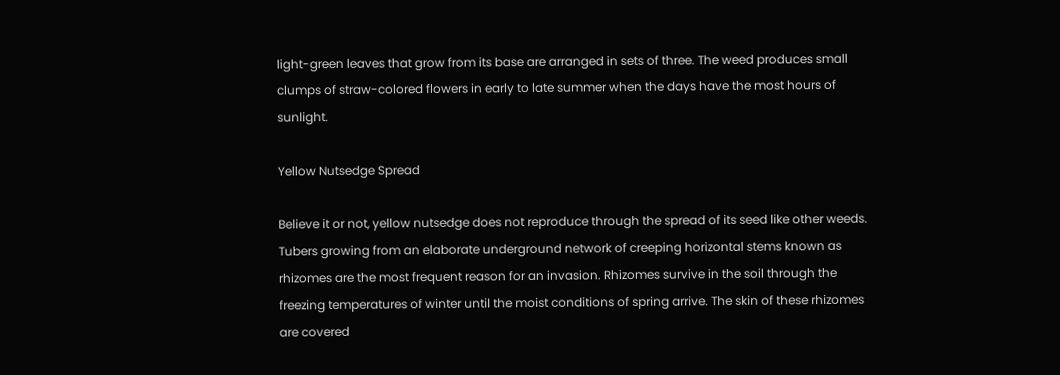light-green leaves that grow from its base are arranged in sets of three. The weed produces small clumps of straw-colored flowers in early to late summer when the days have the most hours of sunlight.

Yellow Nutsedge Spread

Believe it or not, yellow nutsedge does not reproduce through the spread of its seed like other weeds. Tubers growing from an elaborate underground network of creeping horizontal stems known as rhizomes are the most frequent reason for an invasion. Rhizomes survive in the soil through the freezing temperatures of winter until the moist conditions of spring arrive. The skin of these rhizomes are covered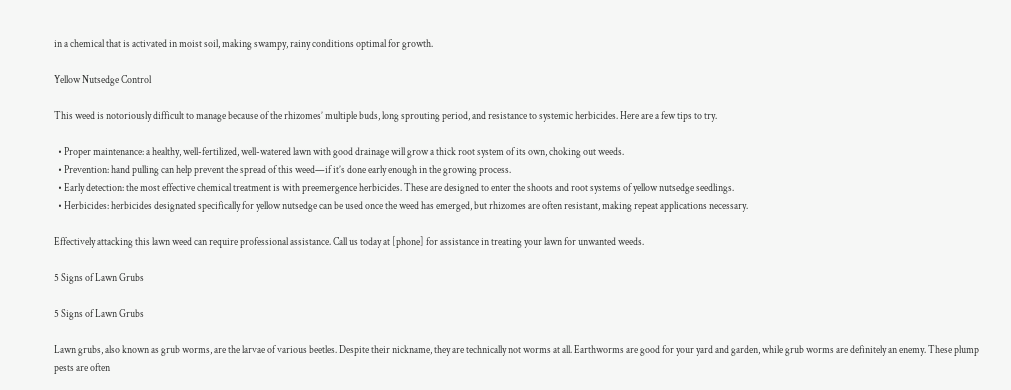in a chemical that is activated in moist soil, making swampy, rainy conditions optimal for growth.

Yellow Nutsedge Control

This weed is notoriously difficult to manage because of the rhizomes’ multiple buds, long sprouting period, and resistance to systemic herbicides. Here are a few tips to try.

  • Proper maintenance: a healthy, well-fertilized, well-watered lawn with good drainage will grow a thick root system of its own, choking out weeds.
  • Prevention: hand pulling can help prevent the spread of this weed—if it’s done early enough in the growing process.
  • Early detection: the most effective chemical treatment is with preemergence herbicides. These are designed to enter the shoots and root systems of yellow nutsedge seedlings.
  • Herbicides: herbicides designated specifically for yellow nutsedge can be used once the weed has emerged, but rhizomes are often resistant, making repeat applications necessary.

Effectively attacking this lawn weed can require professional assistance. Call us today at [phone] for assistance in treating your lawn for unwanted weeds.

5 Signs of Lawn Grubs

5 Signs of Lawn Grubs

Lawn grubs, also known as grub worms, are the larvae of various beetles. Despite their nickname, they are technically not worms at all. Earthworms are good for your yard and garden, while grub worms are definitely an enemy. These plump pests are often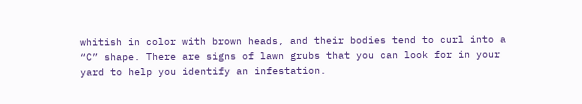whitish in color with brown heads, and their bodies tend to curl into a “C” shape. There are signs of lawn grubs that you can look for in your yard to help you identify an infestation.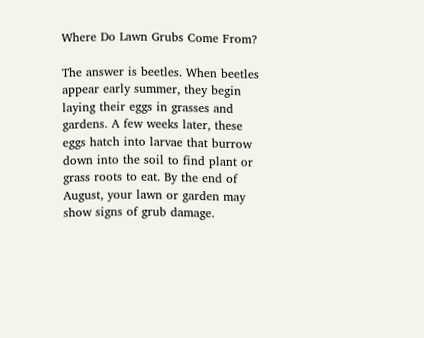Where Do Lawn Grubs Come From?

The answer is beetles. When beetles appear early summer, they begin laying their eggs in grasses and gardens. A few weeks later, these eggs hatch into larvae that burrow down into the soil to find plant or grass roots to eat. By the end of August, your lawn or garden may show signs of grub damage.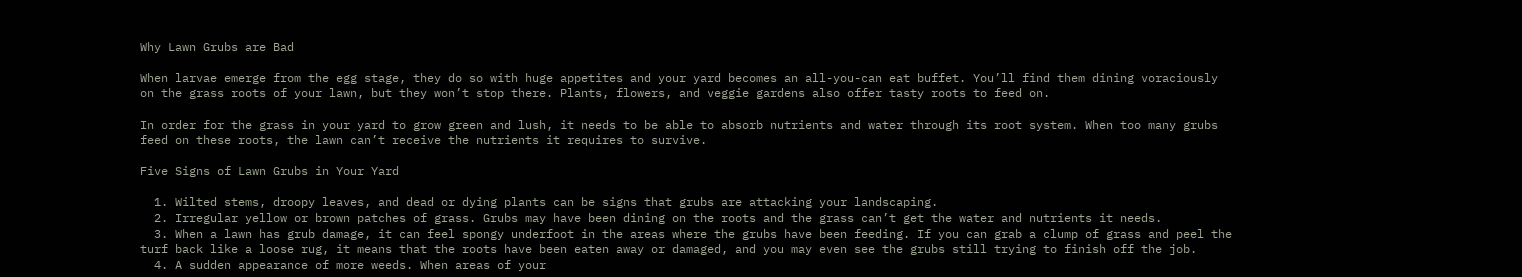Why Lawn Grubs are Bad

When larvae emerge from the egg stage, they do so with huge appetites and your yard becomes an all-you-can eat buffet. You’ll find them dining voraciously on the grass roots of your lawn, but they won’t stop there. Plants, flowers, and veggie gardens also offer tasty roots to feed on.

In order for the grass in your yard to grow green and lush, it needs to be able to absorb nutrients and water through its root system. When too many grubs feed on these roots, the lawn can’t receive the nutrients it requires to survive.

Five Signs of Lawn Grubs in Your Yard

  1. Wilted stems, droopy leaves, and dead or dying plants can be signs that grubs are attacking your landscaping.
  2. Irregular yellow or brown patches of grass. Grubs may have been dining on the roots and the grass can’t get the water and nutrients it needs.
  3. When a lawn has grub damage, it can feel spongy underfoot in the areas where the grubs have been feeding. If you can grab a clump of grass and peel the turf back like a loose rug, it means that the roots have been eaten away or damaged, and you may even see the grubs still trying to finish off the job.
  4. A sudden appearance of more weeds. When areas of your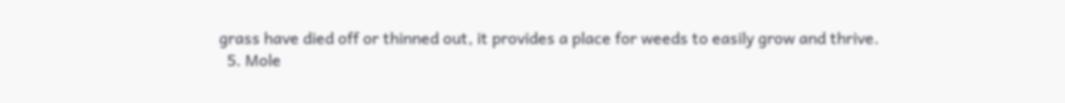grass have died off or thinned out, it provides a place for weeds to easily grow and thrive.
  5. Mole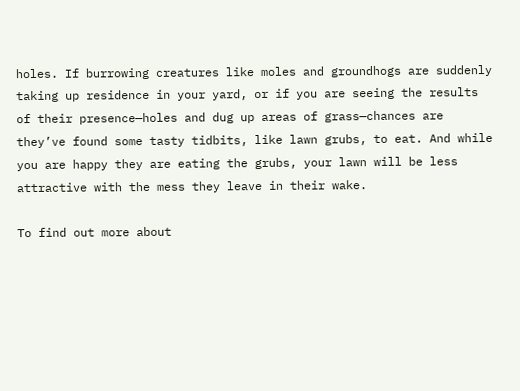holes. If burrowing creatures like moles and groundhogs are suddenly taking up residence in your yard, or if you are seeing the results of their presence—holes and dug up areas of grass—chances are they’ve found some tasty tidbits, like lawn grubs, to eat. And while you are happy they are eating the grubs, your lawn will be less attractive with the mess they leave in their wake.

To find out more about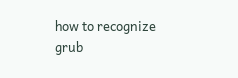how to recognize grub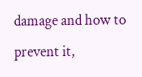damage and how to prevent it,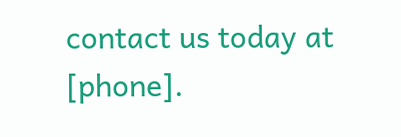contact us today at [phone].